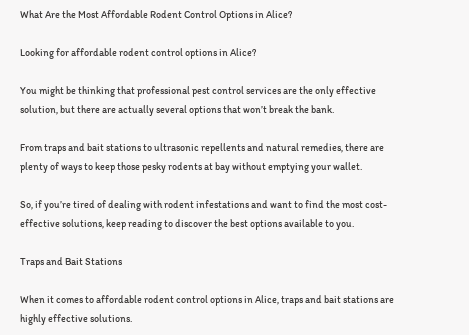What Are the Most Affordable Rodent Control Options in Alice?

Looking for affordable rodent control options in Alice?

You might be thinking that professional pest control services are the only effective solution, but there are actually several options that won’t break the bank.

From traps and bait stations to ultrasonic repellents and natural remedies, there are plenty of ways to keep those pesky rodents at bay without emptying your wallet.

So, if you’re tired of dealing with rodent infestations and want to find the most cost-effective solutions, keep reading to discover the best options available to you.

Traps and Bait Stations

When it comes to affordable rodent control options in Alice, traps and bait stations are highly effective solutions.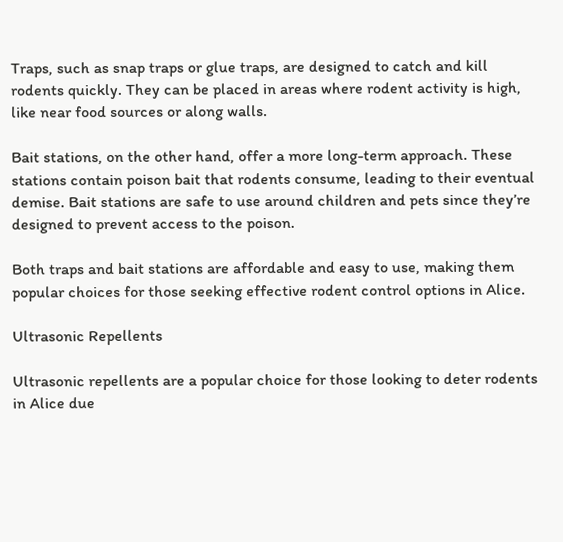Traps, such as snap traps or glue traps, are designed to catch and kill rodents quickly. They can be placed in areas where rodent activity is high, like near food sources or along walls.

Bait stations, on the other hand, offer a more long-term approach. These stations contain poison bait that rodents consume, leading to their eventual demise. Bait stations are safe to use around children and pets since they’re designed to prevent access to the poison.

Both traps and bait stations are affordable and easy to use, making them popular choices for those seeking effective rodent control options in Alice.

Ultrasonic Repellents

Ultrasonic repellents are a popular choice for those looking to deter rodents in Alice due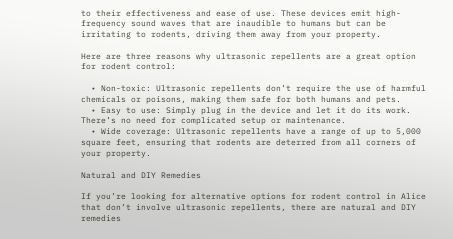to their effectiveness and ease of use. These devices emit high-frequency sound waves that are inaudible to humans but can be irritating to rodents, driving them away from your property.

Here are three reasons why ultrasonic repellents are a great option for rodent control:

  • Non-toxic: Ultrasonic repellents don’t require the use of harmful chemicals or poisons, making them safe for both humans and pets.
  • Easy to use: Simply plug in the device and let it do its work. There’s no need for complicated setup or maintenance.
  • Wide coverage: Ultrasonic repellents have a range of up to 5,000 square feet, ensuring that rodents are deterred from all corners of your property.

Natural and DIY Remedies

If you’re looking for alternative options for rodent control in Alice that don’t involve ultrasonic repellents, there are natural and DIY remedies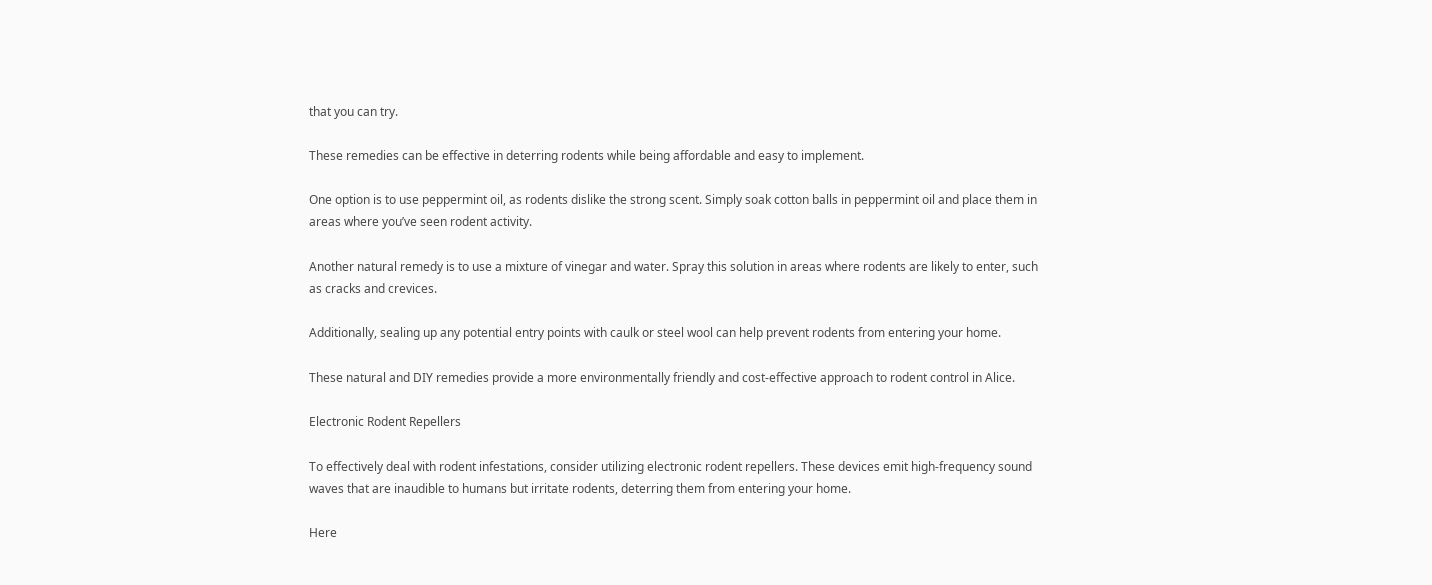that you can try.

These remedies can be effective in deterring rodents while being affordable and easy to implement.

One option is to use peppermint oil, as rodents dislike the strong scent. Simply soak cotton balls in peppermint oil and place them in areas where you’ve seen rodent activity.

Another natural remedy is to use a mixture of vinegar and water. Spray this solution in areas where rodents are likely to enter, such as cracks and crevices.

Additionally, sealing up any potential entry points with caulk or steel wool can help prevent rodents from entering your home.

These natural and DIY remedies provide a more environmentally friendly and cost-effective approach to rodent control in Alice.

Electronic Rodent Repellers

To effectively deal with rodent infestations, consider utilizing electronic rodent repellers. These devices emit high-frequency sound waves that are inaudible to humans but irritate rodents, deterring them from entering your home.

Here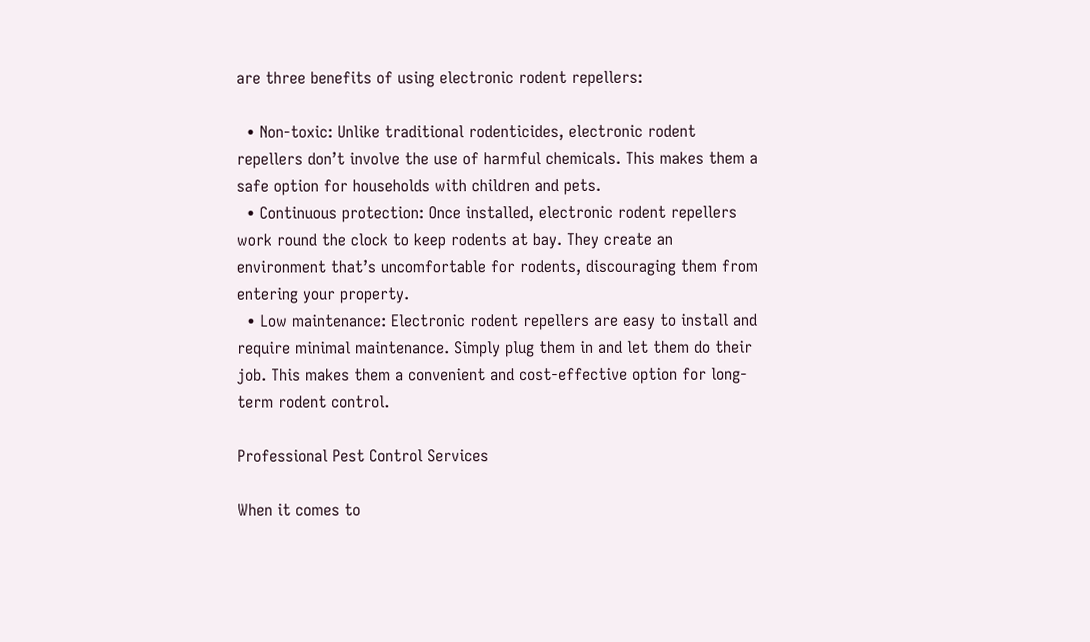are three benefits of using electronic rodent repellers:

  • Non-toxic: Unlike traditional rodenticides, electronic rodent repellers don’t involve the use of harmful chemicals. This makes them a safe option for households with children and pets.
  • Continuous protection: Once installed, electronic rodent repellers work round the clock to keep rodents at bay. They create an environment that’s uncomfortable for rodents, discouraging them from entering your property.
  • Low maintenance: Electronic rodent repellers are easy to install and require minimal maintenance. Simply plug them in and let them do their job. This makes them a convenient and cost-effective option for long-term rodent control.

Professional Pest Control Services

When it comes to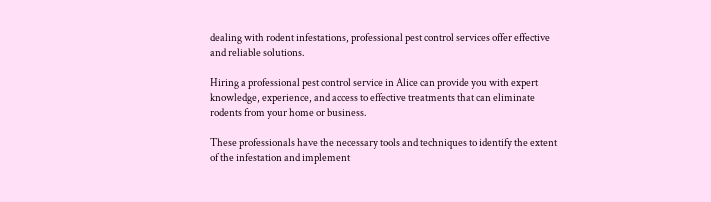dealing with rodent infestations, professional pest control services offer effective and reliable solutions.

Hiring a professional pest control service in Alice can provide you with expert knowledge, experience, and access to effective treatments that can eliminate rodents from your home or business.

These professionals have the necessary tools and techniques to identify the extent of the infestation and implement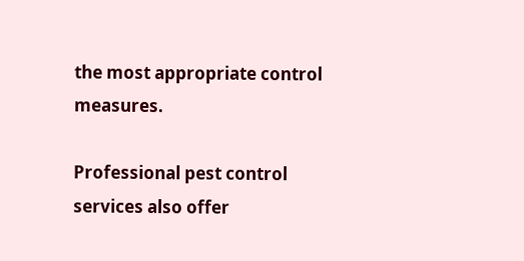the most appropriate control measures.

Professional pest control services also offer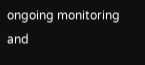ongoing monitoring and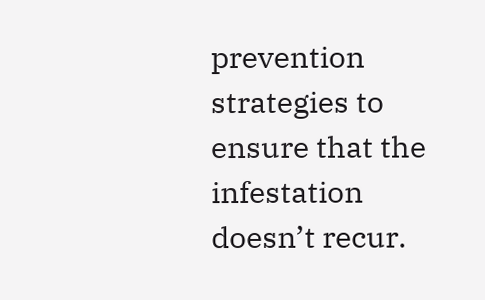prevention strategies to ensure that the infestation doesn’t recur.